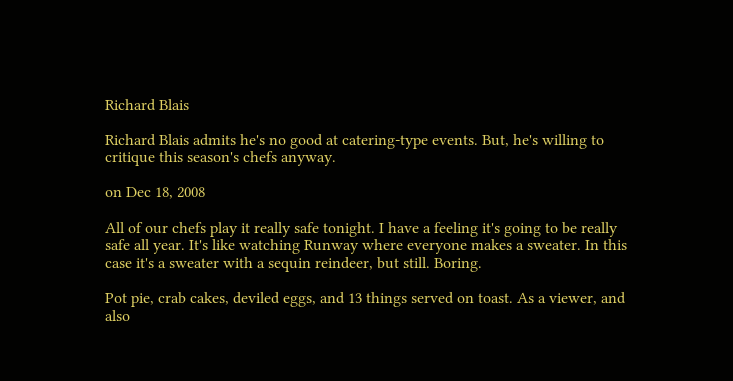Richard Blais

Richard Blais admits he's no good at catering-type events. But, he's willing to critique this season's chefs anyway.

on Dec 18, 2008

All of our chefs play it really safe tonight. I have a feeling it's going to be really safe all year. It's like watching Runway where everyone makes a sweater. In this case it's a sweater with a sequin reindeer, but still. Boring.

Pot pie, crab cakes, deviled eggs, and 13 things served on toast. As a viewer, and also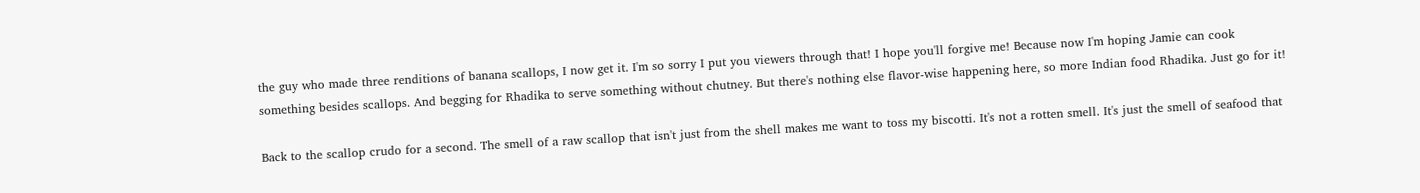the guy who made three renditions of banana scallops, I now get it. I'm so sorry I put you viewers through that! I hope you'll forgive me! Because now I'm hoping Jamie can cook something besides scallops. And begging for Rhadika to serve something without chutney. But there's nothing else flavor-wise happening here, so more Indian food Rhadika. Just go for it!

Back to the scallop crudo for a second. The smell of a raw scallop that isn't just from the shell makes me want to toss my biscotti. It's not a rotten smell. It's just the smell of seafood that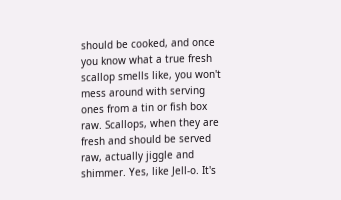should be cooked, and once you know what a true fresh scallop smells like, you won't mess around with serving ones from a tin or fish box raw. Scallops, when they are fresh and should be served raw, actually jiggle and shimmer. Yes, like Jell-o. It's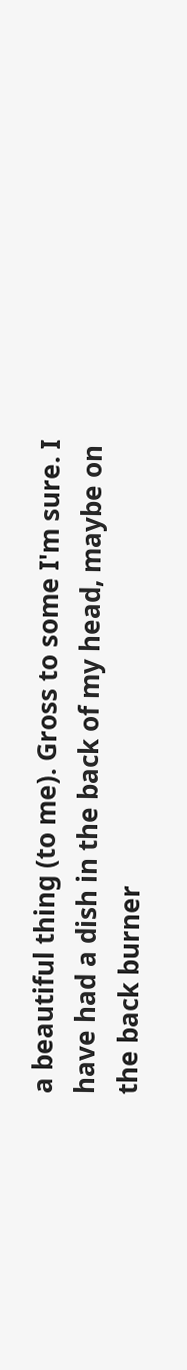a beautiful thing (to me). Gross to some I'm sure. I have had a dish in the back of my head, maybe on the back burner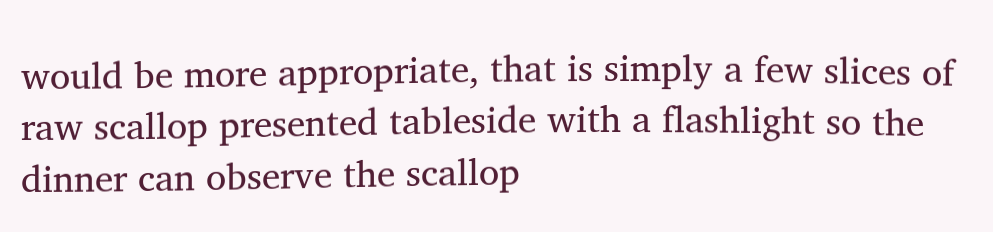would be more appropriate, that is simply a few slices of raw scallop presented tableside with a flashlight so the dinner can observe the scallop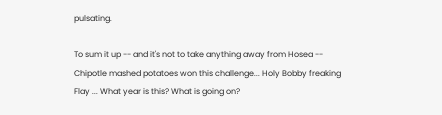pulsating.

To sum it up -- and it's not to take anything away from Hosea -- Chipotle mashed potatoes won this challenge... Holy Bobby freaking Flay ... What year is this? What is going on?